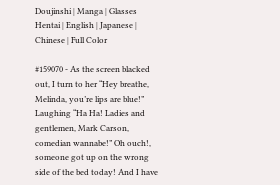Doujinshi | Manga | Glasses Hentai | English | Japanese | Chinese | Full Color

#159070 - As the screen blacked out, I turn to her “Hey breathe, Melinda, you’re lips are blue!” Laughing “Ha Ha! Ladies and gentlemen, Mark Carson, comedian wannabe!” Oh ouch!, someone got up on the wrong side of the bed today! And I have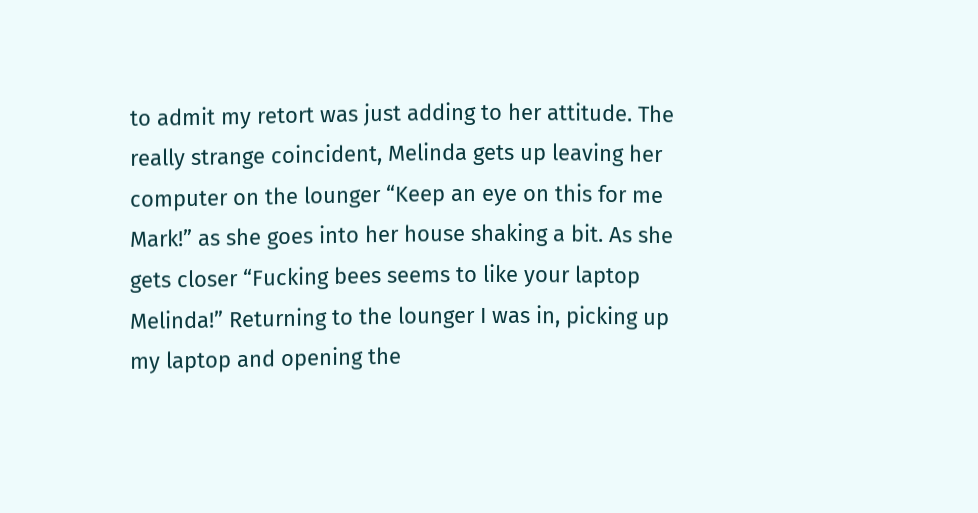to admit my retort was just adding to her attitude. The really strange coincident, Melinda gets up leaving her computer on the lounger “Keep an eye on this for me Mark!” as she goes into her house shaking a bit. As she gets closer “Fucking bees seems to like your laptop Melinda!” Returning to the lounger I was in, picking up my laptop and opening the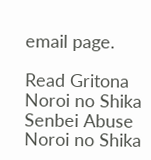email page.

Read Gritona Noroi no Shika Senbei Abuse Noroi no Shika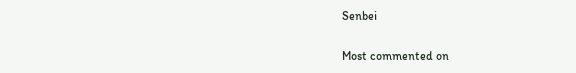Senbei

Most commented on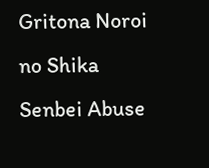Gritona Noroi no Shika Senbei Abuse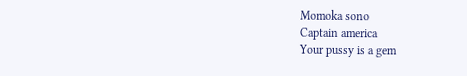Momoka sono
Captain america
Your pussy is a gem